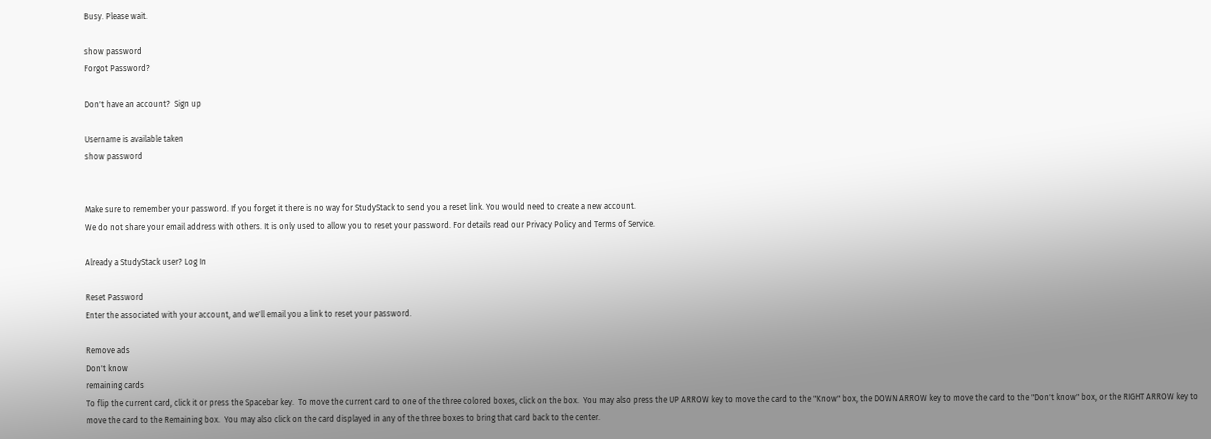Busy. Please wait.

show password
Forgot Password?

Don't have an account?  Sign up

Username is available taken
show password


Make sure to remember your password. If you forget it there is no way for StudyStack to send you a reset link. You would need to create a new account.
We do not share your email address with others. It is only used to allow you to reset your password. For details read our Privacy Policy and Terms of Service.

Already a StudyStack user? Log In

Reset Password
Enter the associated with your account, and we'll email you a link to reset your password.

Remove ads
Don't know
remaining cards
To flip the current card, click it or press the Spacebar key.  To move the current card to one of the three colored boxes, click on the box.  You may also press the UP ARROW key to move the card to the "Know" box, the DOWN ARROW key to move the card to the "Don't know" box, or the RIGHT ARROW key to move the card to the Remaining box.  You may also click on the card displayed in any of the three boxes to bring that card back to the center.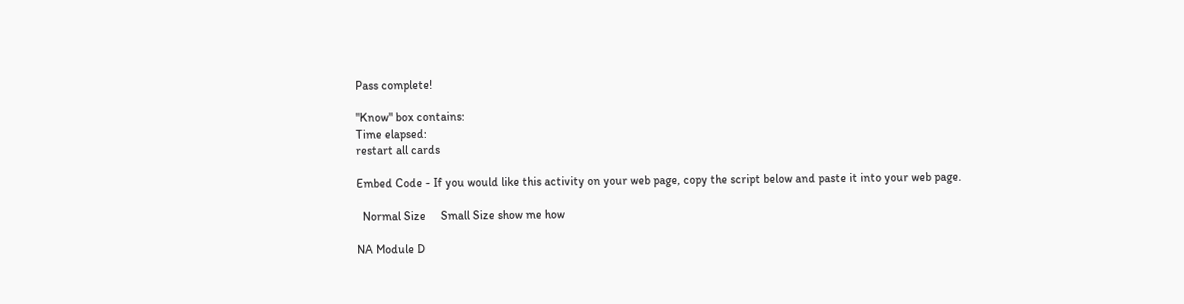Pass complete!

"Know" box contains:
Time elapsed:
restart all cards

Embed Code - If you would like this activity on your web page, copy the script below and paste it into your web page.

  Normal Size     Small Size show me how

NA Module D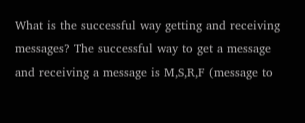What is the successful way getting and receiving messages? The successful way to get a message and receiving a message is M,S,R,F (message to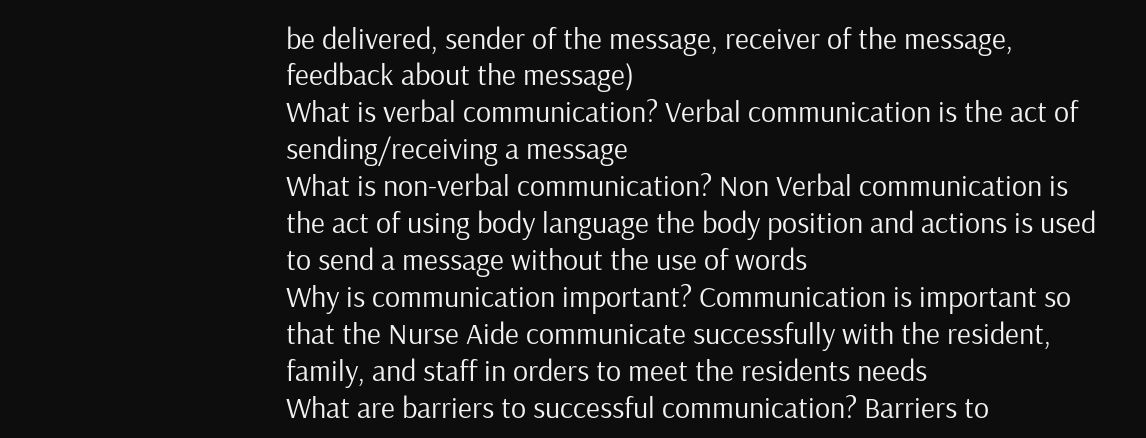be delivered, sender of the message, receiver of the message, feedback about the message)
What is verbal communication? Verbal communication is the act of sending/receiving a message
What is non-verbal communication? Non Verbal communication is the act of using body language the body position and actions is used to send a message without the use of words
Why is communication important? Communication is important so that the Nurse Aide communicate successfully with the resident, family, and staff in orders to meet the residents needs
What are barriers to successful communication? Barriers to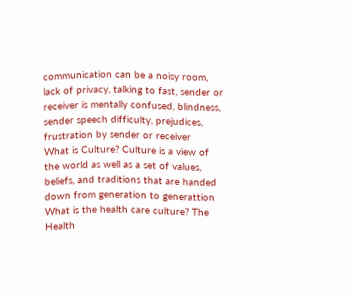communication can be a noisy room, lack of privacy, talking to fast, sender or receiver is mentally confused, blindness, sender speech difficulty, prejudices, frustration by sender or receiver
What is Culture? Culture is a view of the world as well as a set of values, beliefs, and traditions that are handed down from generation to generattion
What is the health care culture? The Health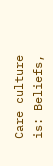Care culture is: Beliefs,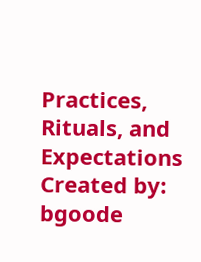Practices, Rituals, and Expectations
Created by: bgoode